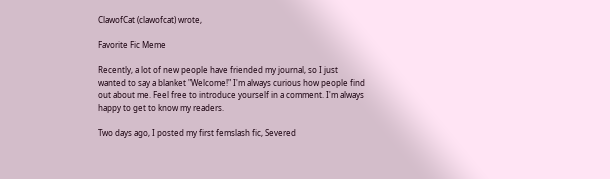ClawofCat (clawofcat) wrote,

Favorite Fic Meme

Recently, a lot of new people have friended my journal, so I just wanted to say a blanket "Welcome!" I'm always curious how people find out about me. Feel free to introduce yourself in a comment. I'm always happy to get to know my readers.

Two days ago, I posted my first femslash fic, Severed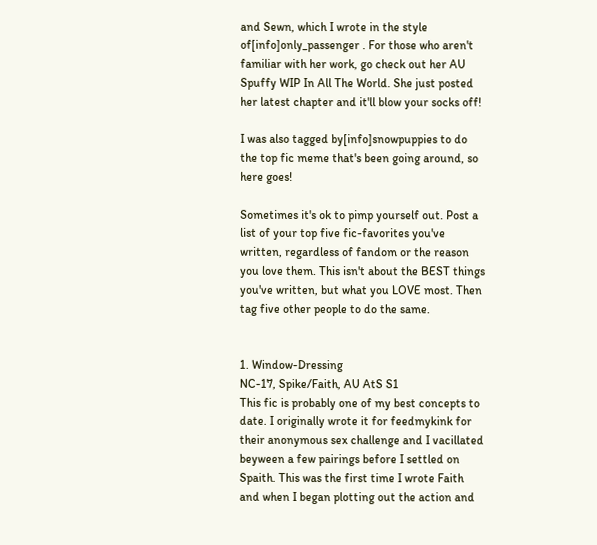and Sewn, which I wrote in the style of[info]only_passenger . For those who aren't familiar with her work, go check out her AU Spuffy WIP In All The World. She just posted her latest chapter and it'll blow your socks off!

I was also tagged by[info]snowpuppies to do the top fic meme that's been going around, so here goes!

Sometimes it's ok to pimp yourself out. Post a list of your top five fic-favorites you've written, regardless of fandom or the reason you love them. This isn't about the BEST things you've written, but what you LOVE most. Then tag five other people to do the same.


1. Window-Dressing
NC-17, Spike/Faith, AU AtS S1
This fic is probably one of my best concepts to date. I originally wrote it for feedmykink for their anonymous sex challenge and I vacillated beyween a few pairings before I settled on Spaith. This was the first time I wrote Faith and when I began plotting out the action and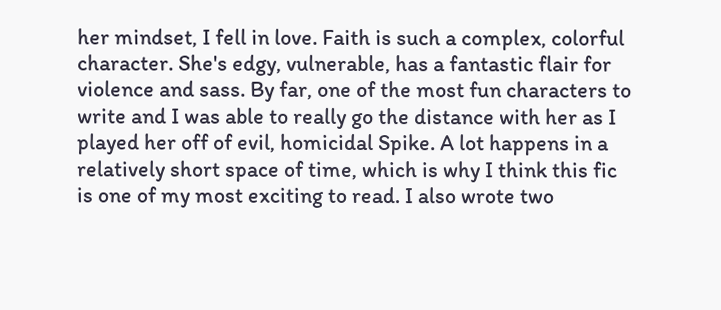her mindset, I fell in love. Faith is such a complex, colorful character. She's edgy, vulnerable, has a fantastic flair for violence and sass. By far, one of the most fun characters to write and I was able to really go the distance with her as I played her off of evil, homicidal Spike. A lot happens in a relatively short space of time, which is why I think this fic is one of my most exciting to read. I also wrote two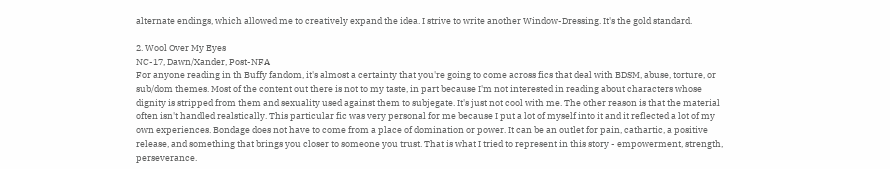alternate endings, which allowed me to creatively expand the idea. I strive to write another Window-Dressing. It's the gold standard.

2. Wool Over My Eyes
NC-17, Dawn/Xander, Post-NFA
For anyone reading in th Buffy fandom, it's almost a certainty that you're going to come across fics that deal with BDSM, abuse, torture, or sub/dom themes. Most of the content out there is not to my taste, in part because I'm not interested in reading about characters whose dignity is stripped from them and sexuality used against them to subjegate. It's just not cool with me. The other reason is that the material often isn't handled realstically. This particular fic was very personal for me because I put a lot of myself into it and it reflected a lot of my own experiences. Bondage does not have to come from a place of domination or power. It can be an outlet for pain, cathartic, a positive release, and something that brings you closer to someone you trust. That is what I tried to represent in this story - empowerment, strength, perseverance.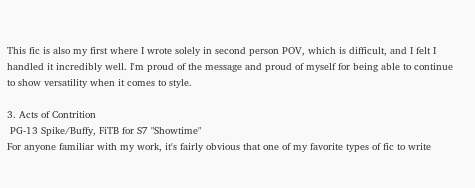This fic is also my first where I wrote solely in second person POV, which is difficult, and I felt I handled it incredibly well. I'm proud of the message and proud of myself for being able to continue to show versatility when it comes to style.

3. Acts of Contrition
 PG-13 Spike/Buffy, FiTB for S7 "Showtime"
For anyone familiar with my work, it's fairly obvious that one of my favorite types of fic to write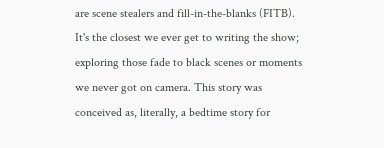are scene stealers and fill-in-the-blanks (FITB). It's the closest we ever get to writing the show; exploring those fade to black scenes or moments we never got on camera. This story was conceived as, literally, a bedtime story for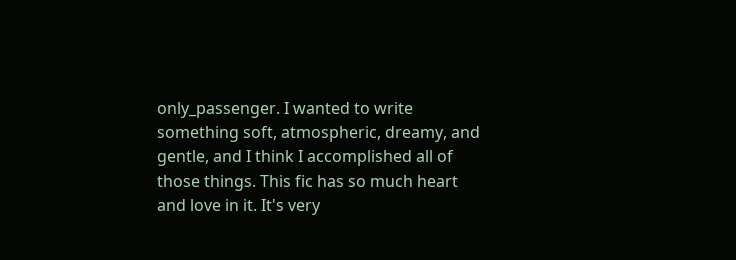only_passenger. I wanted to write something soft, atmospheric, dreamy, and gentle, and I think I accomplished all of those things. This fic has so much heart and love in it. It's very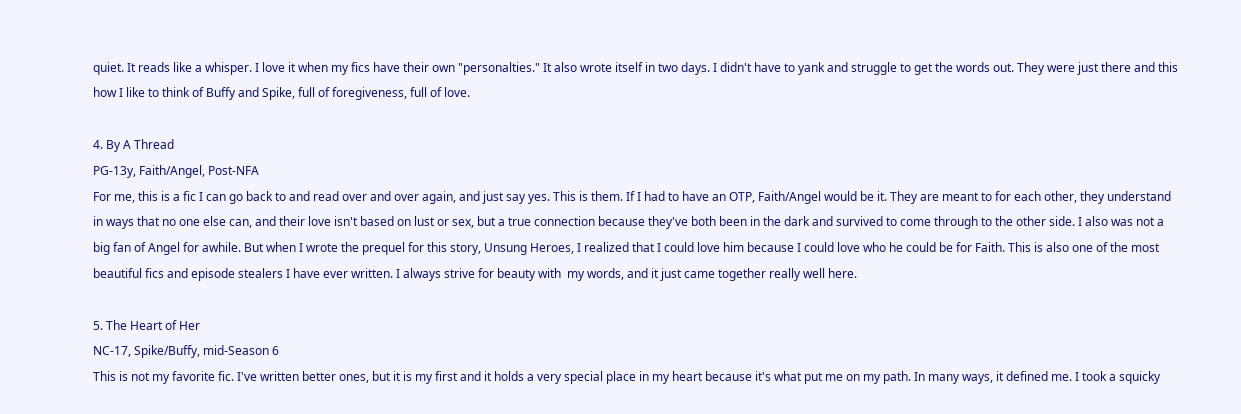quiet. It reads like a whisper. I love it when my fics have their own "personalties." It also wrote itself in two days. I didn't have to yank and struggle to get the words out. They were just there and this how I like to think of Buffy and Spike, full of foregiveness, full of love.

4. By A Thread
PG-13y, Faith/Angel, Post-NFA
For me, this is a fic I can go back to and read over and over again, and just say yes. This is them. If I had to have an OTP, Faith/Angel would be it. They are meant to for each other, they understand in ways that no one else can, and their love isn't based on lust or sex, but a true connection because they've both been in the dark and survived to come through to the other side. I also was not a big fan of Angel for awhile. But when I wrote the prequel for this story, Unsung Heroes, I realized that I could love him because I could love who he could be for Faith. This is also one of the most beautiful fics and episode stealers I have ever written. I always strive for beauty with  my words, and it just came together really well here.

5. The Heart of Her
NC-17, Spike/Buffy, mid-Season 6
This is not my favorite fic. I've written better ones, but it is my first and it holds a very special place in my heart because it's what put me on my path. In many ways, it defined me. I took a squicky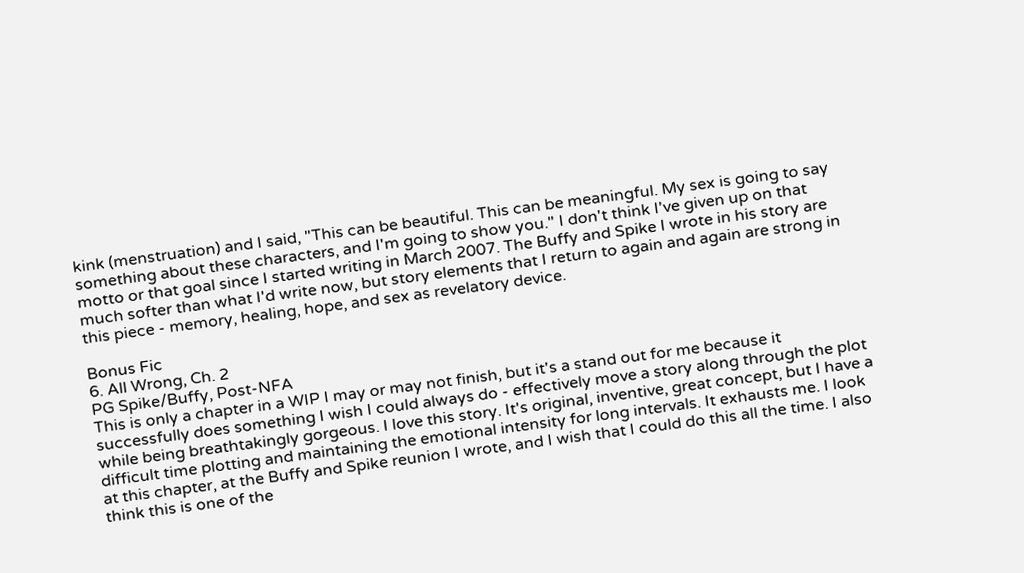kink (menstruation) and I said, "This can be beautiful. This can be meaningful. My sex is going to say something about these characters, and I'm going to show you." I don't think I've given up on that motto or that goal since I started writing in March 2007. The Buffy and Spike I wrote in his story are much softer than what I'd write now, but story elements that I return to again and again are strong in this piece - memory, healing, hope, and sex as revelatory device.

Bonus Fic
6. All Wrong, Ch. 2
PG Spike/Buffy, Post-NFA
This is only a chapter in a WIP I may or may not finish, but it's a stand out for me because it successfully does something I wish I could always do - effectively move a story along through the plot while being breathtakingly gorgeous. I love this story. It's original, inventive, great concept, but I have a difficult time plotting and maintaining the emotional intensity for long intervals. It exhausts me. I look at this chapter, at the Buffy and Spike reunion I wrote, and I wish that I could do this all the time. I also think this is one of the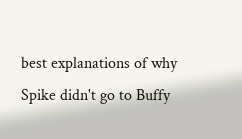best explanations of why Spike didn't go to Buffy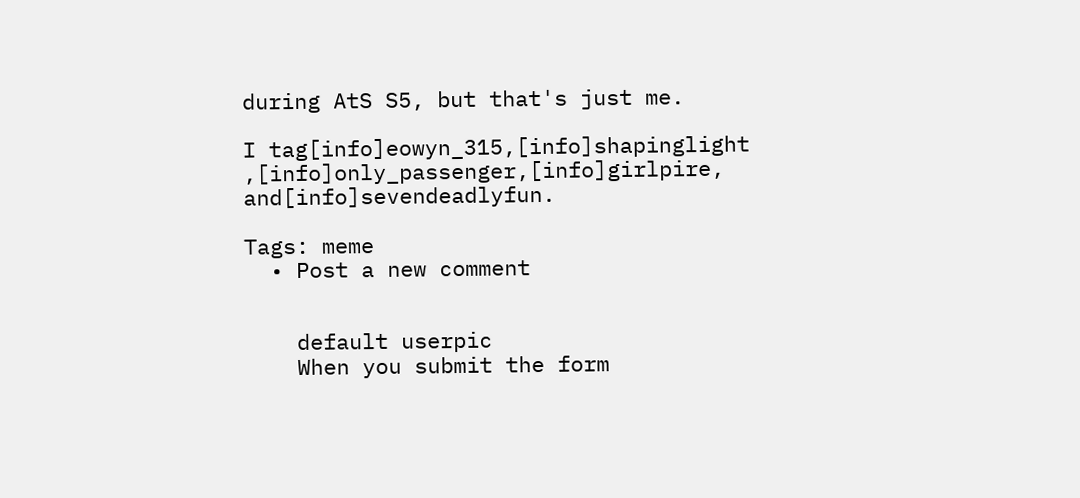during AtS S5, but that's just me.

I tag[info]eowyn_315,[info]shapinglight ,[info]only_passenger,[info]girlpire, and[info]sevendeadlyfun.

Tags: meme
  • Post a new comment


    default userpic
    When you submit the form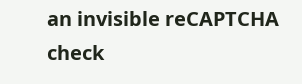an invisible reCAPTCHA check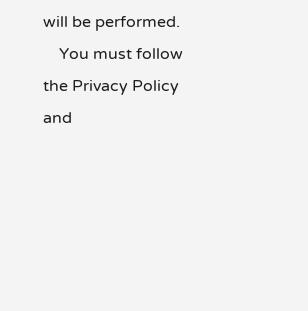will be performed.
    You must follow the Privacy Policy and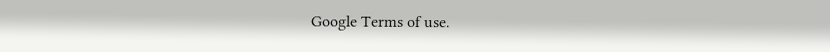Google Terms of use.